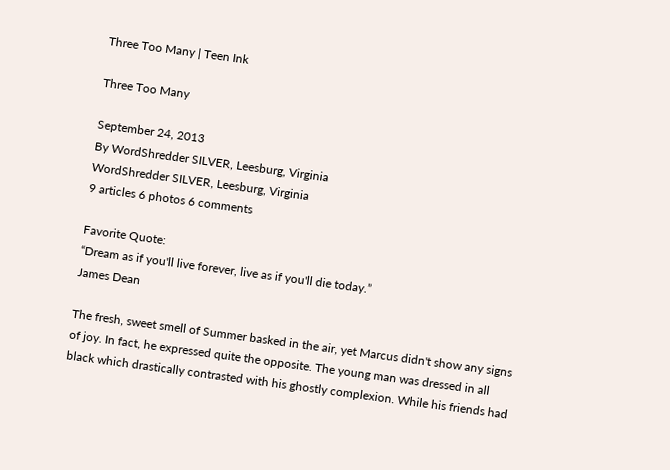Three Too Many | Teen Ink

Three Too Many

September 24, 2013
By WordShredder SILVER, Leesburg, Virginia
WordShredder SILVER, Leesburg, Virginia
9 articles 6 photos 6 comments

Favorite Quote:
“Dream as if you'll live forever, live as if you'll die today.”
James Dean

The fresh, sweet smell of Summer basked in the air, yet Marcus didn't show any signs of joy. In fact, he expressed quite the opposite. The young man was dressed in all black which drastically contrasted with his ghostly complexion. While his friends had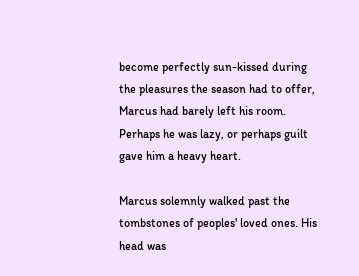become perfectly sun-kissed during the pleasures the season had to offer, Marcus had barely left his room. Perhaps he was lazy, or perhaps guilt gave him a heavy heart.

Marcus solemnly walked past the tombstones of peoples' loved ones. His head was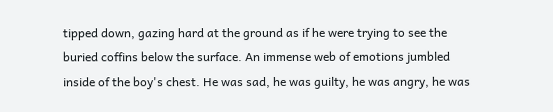tipped down, gazing hard at the ground as if he were trying to see the buried coffins below the surface. An immense web of emotions jumbled inside of the boy's chest. He was sad, he was guilty, he was angry, he was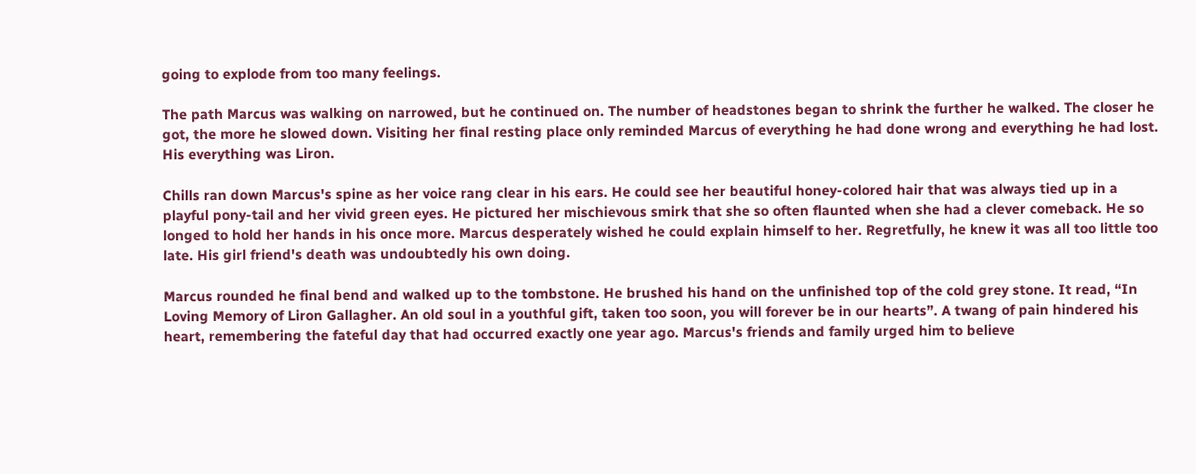going to explode from too many feelings.

The path Marcus was walking on narrowed, but he continued on. The number of headstones began to shrink the further he walked. The closer he got, the more he slowed down. Visiting her final resting place only reminded Marcus of everything he had done wrong and everything he had lost. His everything was Liron.

Chills ran down Marcus's spine as her voice rang clear in his ears. He could see her beautiful honey-colored hair that was always tied up in a playful pony-tail and her vivid green eyes. He pictured her mischievous smirk that she so often flaunted when she had a clever comeback. He so longed to hold her hands in his once more. Marcus desperately wished he could explain himself to her. Regretfully, he knew it was all too little too late. His girl friend's death was undoubtedly his own doing.

Marcus rounded he final bend and walked up to the tombstone. He brushed his hand on the unfinished top of the cold grey stone. It read, “In Loving Memory of Liron Gallagher. An old soul in a youthful gift, taken too soon, you will forever be in our hearts”. A twang of pain hindered his heart, remembering the fateful day that had occurred exactly one year ago. Marcus's friends and family urged him to believe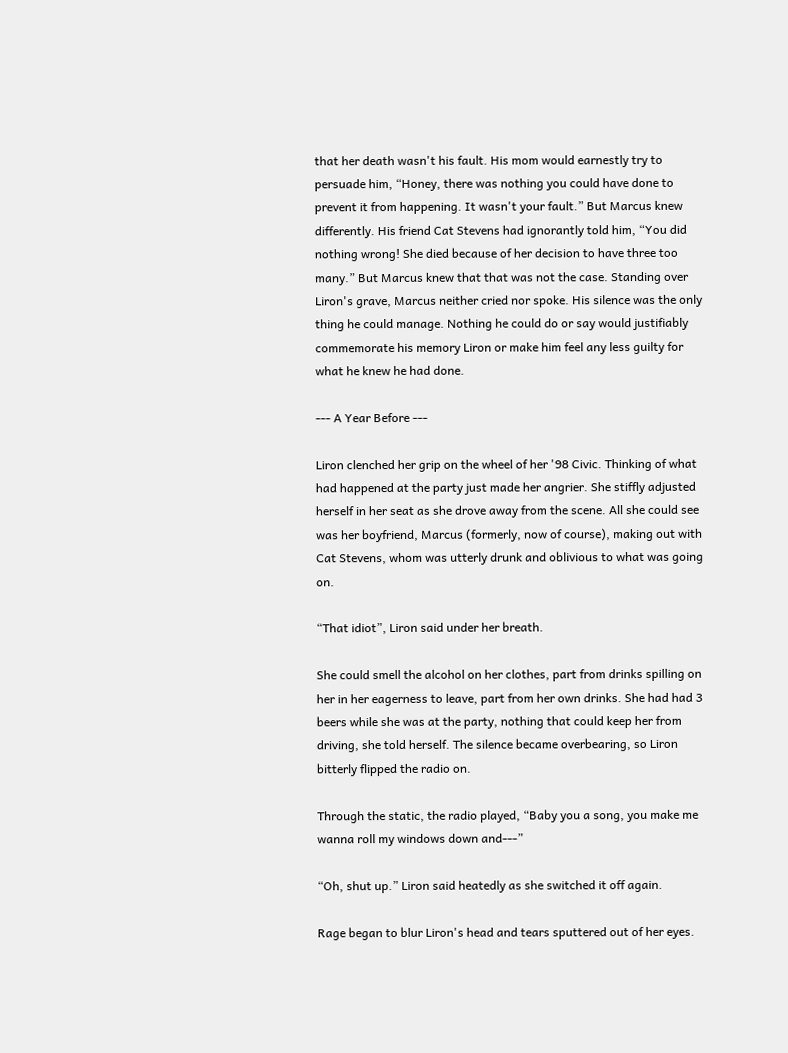that her death wasn't his fault. His mom would earnestly try to persuade him, “Honey, there was nothing you could have done to prevent it from happening. It wasn't your fault.” But Marcus knew differently. His friend Cat Stevens had ignorantly told him, “You did nothing wrong! She died because of her decision to have three too many.” But Marcus knew that that was not the case. Standing over Liron's grave, Marcus neither cried nor spoke. His silence was the only thing he could manage. Nothing he could do or say would justifiably commemorate his memory Liron or make him feel any less guilty for what he knew he had done.

--- A Year Before ---

Liron clenched her grip on the wheel of her '98 Civic. Thinking of what had happened at the party just made her angrier. She stiffly adjusted herself in her seat as she drove away from the scene. All she could see was her boyfriend, Marcus (formerly, now of course), making out with Cat Stevens, whom was utterly drunk and oblivious to what was going on.

“That idiot”, Liron said under her breath.

She could smell the alcohol on her clothes, part from drinks spilling on her in her eagerness to leave, part from her own drinks. She had had 3 beers while she was at the party, nothing that could keep her from driving, she told herself. The silence became overbearing, so Liron bitterly flipped the radio on.

Through the static, the radio played, “Baby you a song, you make me wanna roll my windows down and---”

“Oh, shut up.” Liron said heatedly as she switched it off again.

Rage began to blur Liron's head and tears sputtered out of her eyes.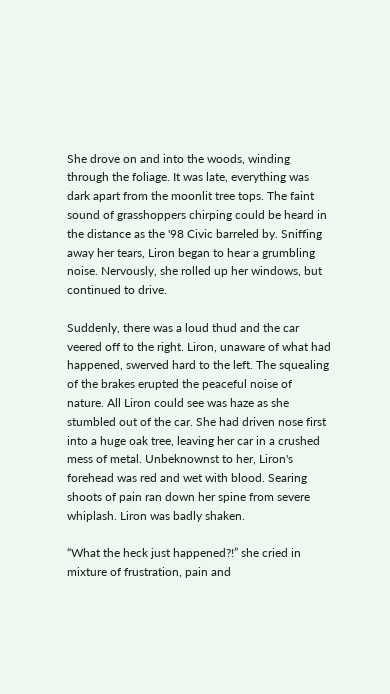She drove on and into the woods, winding through the foliage. It was late, everything was dark apart from the moonlit tree tops. The faint sound of grasshoppers chirping could be heard in the distance as the '98 Civic barreled by. Sniffing away her tears, Liron began to hear a grumbling noise. Nervously, she rolled up her windows, but continued to drive.

Suddenly, there was a loud thud and the car veered off to the right. Liron, unaware of what had happened, swerved hard to the left. The squealing of the brakes erupted the peaceful noise of nature. All Liron could see was haze as she stumbled out of the car. She had driven nose first into a huge oak tree, leaving her car in a crushed mess of metal. Unbeknownst to her, Liron's forehead was red and wet with blood. Searing shoots of pain ran down her spine from severe whiplash. Liron was badly shaken.

“What the heck just happened?!” she cried in mixture of frustration, pain and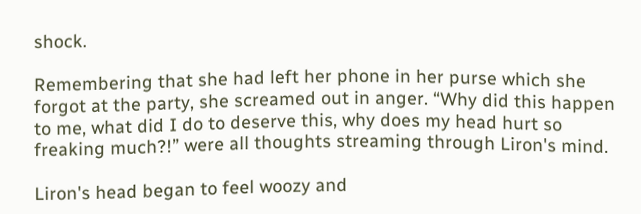shock.

Remembering that she had left her phone in her purse which she forgot at the party, she screamed out in anger. “Why did this happen to me, what did I do to deserve this, why does my head hurt so freaking much?!” were all thoughts streaming through Liron's mind.

Liron's head began to feel woozy and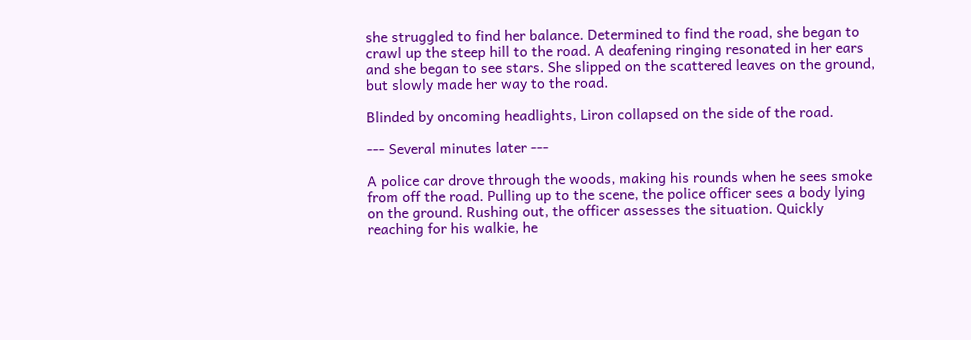she struggled to find her balance. Determined to find the road, she began to crawl up the steep hill to the road. A deafening ringing resonated in her ears and she began to see stars. She slipped on the scattered leaves on the ground, but slowly made her way to the road.

Blinded by oncoming headlights, Liron collapsed on the side of the road.

--- Several minutes later ---

A police car drove through the woods, making his rounds when he sees smoke from off the road. Pulling up to the scene, the police officer sees a body lying on the ground. Rushing out, the officer assesses the situation. Quickly reaching for his walkie, he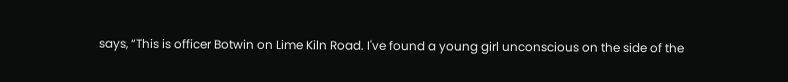says, “This is officer Botwin on Lime Kiln Road. I've found a young girl unconscious on the side of the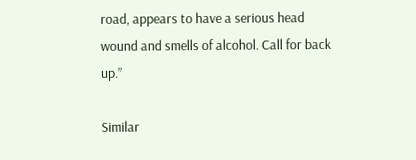road, appears to have a serious head wound and smells of alcohol. Call for back up.”

Similar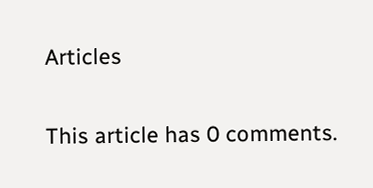Articles


This article has 0 comments.